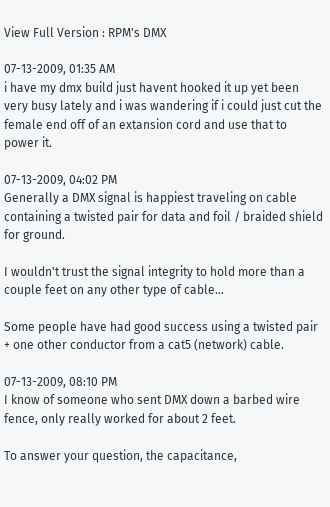View Full Version : RPM's DMX

07-13-2009, 01:35 AM
i have my dmx build just havent hooked it up yet been very busy lately and i was wandering if i could just cut the female end off of an extansion cord and use that to power it.

07-13-2009, 04:02 PM
Generally a DMX signal is happiest traveling on cable containing a twisted pair for data and foil / braided shield for ground.

I wouldn't trust the signal integrity to hold more than a couple feet on any other type of cable...

Some people have had good success using a twisted pair + one other conductor from a cat5 (network) cable.

07-13-2009, 08:10 PM
I know of someone who sent DMX down a barbed wire fence, only really worked for about 2 feet.

To answer your question, the capacitance,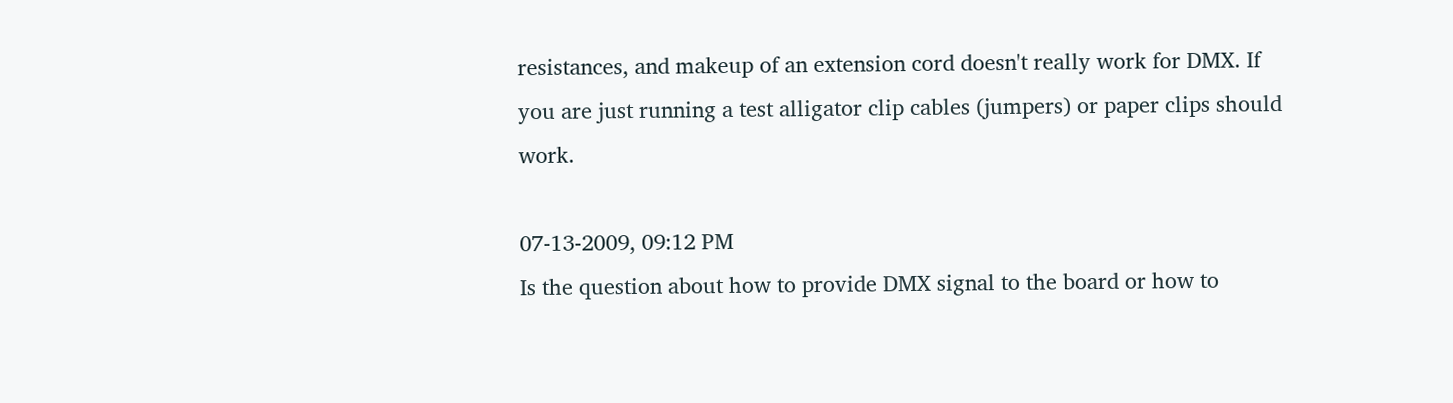resistances, and makeup of an extension cord doesn't really work for DMX. If you are just running a test alligator clip cables (jumpers) or paper clips should work.

07-13-2009, 09:12 PM
Is the question about how to provide DMX signal to the board or how to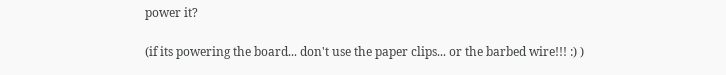power it?

(if its powering the board... don't use the paper clips... or the barbed wire!!! :) )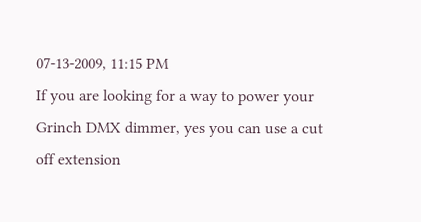07-13-2009, 11:15 PM
If you are looking for a way to power your Grinch DMX dimmer, yes you can use a cut off extension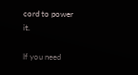cord to power it.

If you need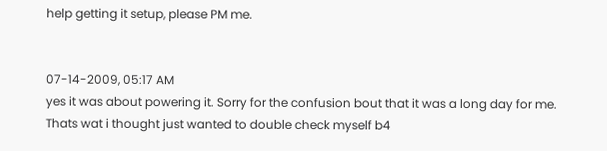help getting it setup, please PM me.


07-14-2009, 05:17 AM
yes it was about powering it. Sorry for the confusion bout that it was a long day for me. Thats wat i thought just wanted to double check myself b4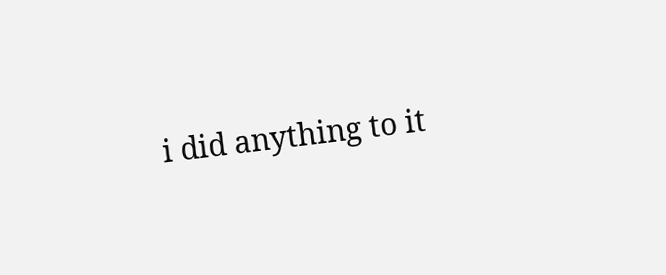i did anything to it